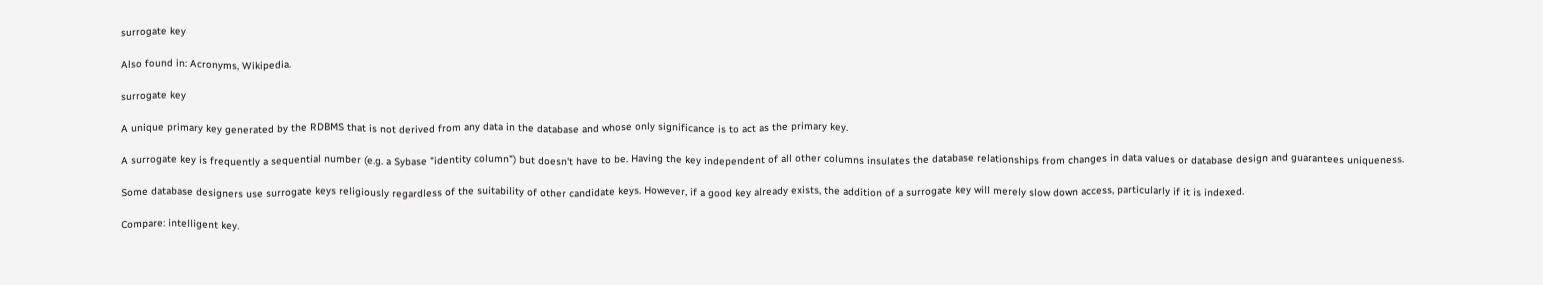surrogate key

Also found in: Acronyms, Wikipedia.

surrogate key

A unique primary key generated by the RDBMS that is not derived from any data in the database and whose only significance is to act as the primary key.

A surrogate key is frequently a sequential number (e.g. a Sybase "identity column") but doesn't have to be. Having the key independent of all other columns insulates the database relationships from changes in data values or database design and guarantees uniqueness.

Some database designers use surrogate keys religiously regardless of the suitability of other candidate keys. However, if a good key already exists, the addition of a surrogate key will merely slow down access, particularly if it is indexed.

Compare: intelligent key.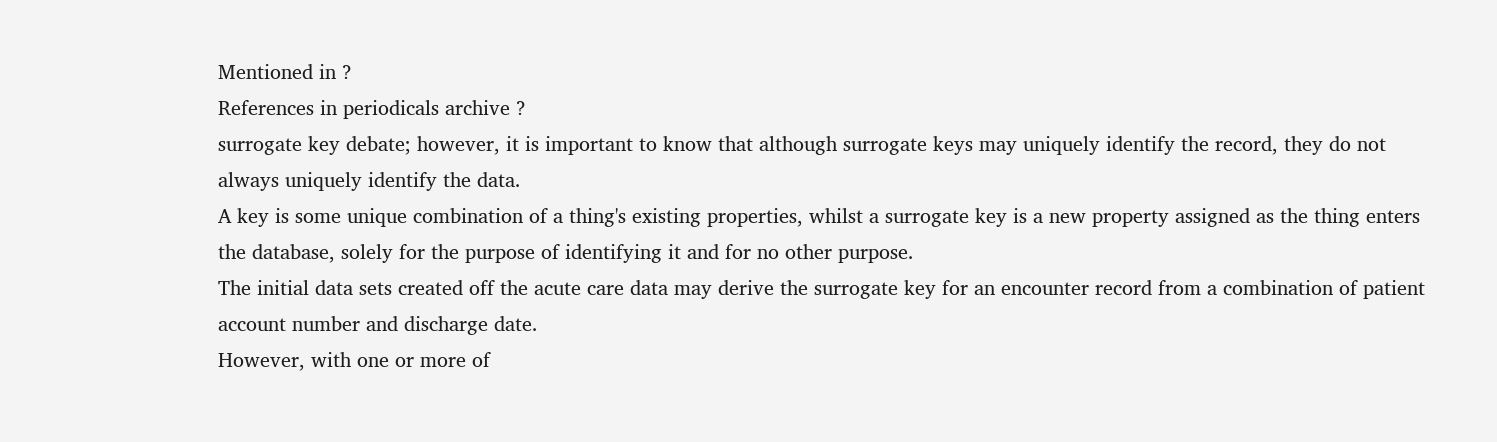Mentioned in ?
References in periodicals archive ?
surrogate key debate; however, it is important to know that although surrogate keys may uniquely identify the record, they do not always uniquely identify the data.
A key is some unique combination of a thing's existing properties, whilst a surrogate key is a new property assigned as the thing enters the database, solely for the purpose of identifying it and for no other purpose.
The initial data sets created off the acute care data may derive the surrogate key for an encounter record from a combination of patient account number and discharge date.
However, with one or more of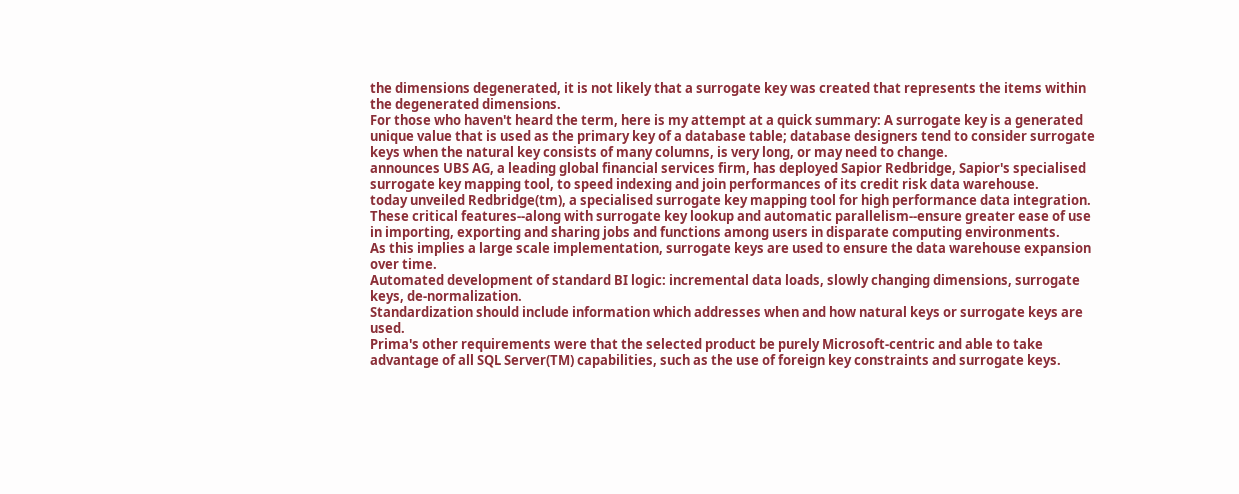the dimensions degenerated, it is not likely that a surrogate key was created that represents the items within the degenerated dimensions.
For those who haven't heard the term, here is my attempt at a quick summary: A surrogate key is a generated unique value that is used as the primary key of a database table; database designers tend to consider surrogate keys when the natural key consists of many columns, is very long, or may need to change.
announces UBS AG, a leading global financial services firm, has deployed Sapior Redbridge, Sapior's specialised surrogate key mapping tool, to speed indexing and join performances of its credit risk data warehouse.
today unveiled Redbridge(tm), a specialised surrogate key mapping tool for high performance data integration.
These critical features--along with surrogate key lookup and automatic parallelism--ensure greater ease of use in importing, exporting and sharing jobs and functions among users in disparate computing environments.
As this implies a large scale implementation, surrogate keys are used to ensure the data warehouse expansion over time.
Automated development of standard BI logic: incremental data loads, slowly changing dimensions, surrogate keys, de-normalization.
Standardization should include information which addresses when and how natural keys or surrogate keys are used.
Prima's other requirements were that the selected product be purely Microsoft-centric and able to take advantage of all SQL Server(TM) capabilities, such as the use of foreign key constraints and surrogate keys.